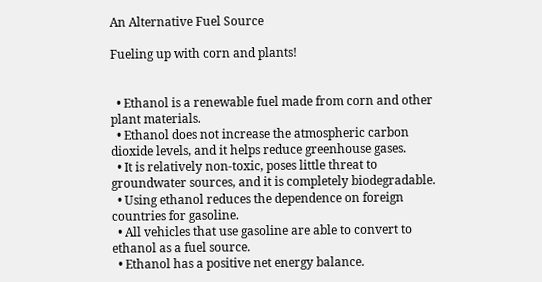An Alternative Fuel Source

Fueling up with corn and plants!


  • Ethanol is a renewable fuel made from corn and other plant materials.
  • Ethanol does not increase the atmospheric carbon dioxide levels, and it helps reduce greenhouse gases.
  • It is relatively non-toxic, poses little threat to groundwater sources, and it is completely biodegradable.
  • Using ethanol reduces the dependence on foreign countries for gasoline.
  • All vehicles that use gasoline are able to convert to ethanol as a fuel source.
  • Ethanol has a positive net energy balance.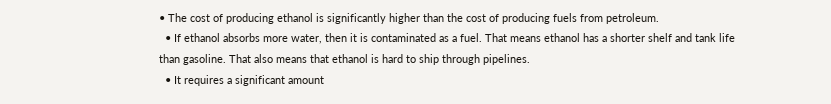• The cost of producing ethanol is significantly higher than the cost of producing fuels from petroleum.
  • If ethanol absorbs more water, then it is contaminated as a fuel. That means ethanol has a shorter shelf and tank life than gasoline. That also means that ethanol is hard to ship through pipelines.
  • It requires a significant amount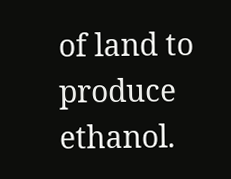of land to produce ethanol.